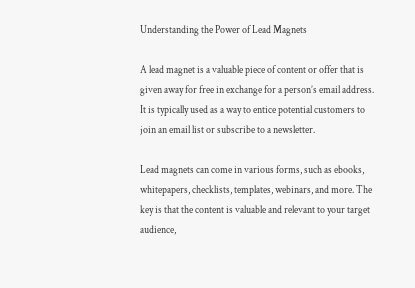Understanding the Power of Lead Magnets

A lead magnet is a valuable piece of content or offer that is given away for free in exchange for a person’s email address. It is typically used as a way to entice potential customers to join an email list or subscribe to a newsletter.

Lead magnets can come in various forms, such as ebooks, whitepapers, checklists, templates, webinars, and more. The key is that the content is valuable and relevant to your target audience,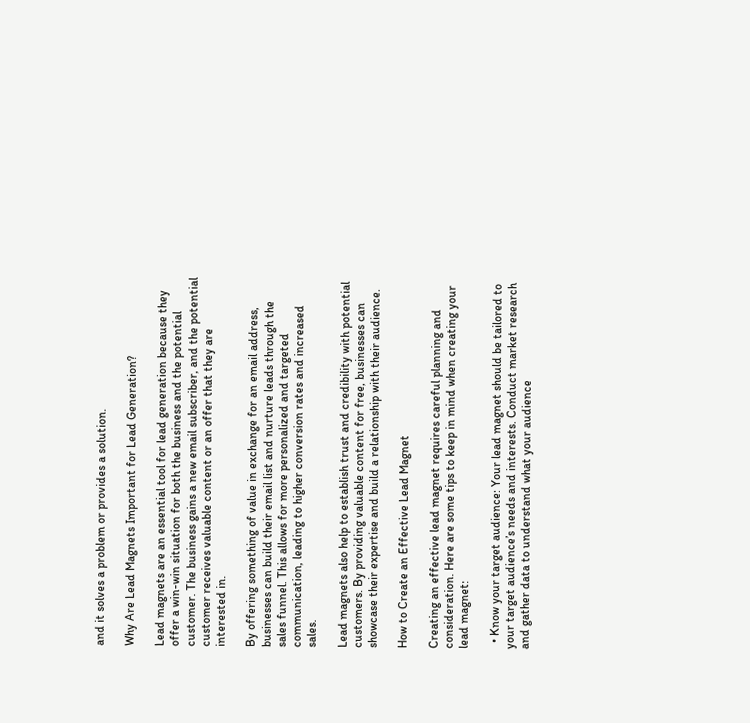and it solves a problem or provides a solution.

Why Are Lead Magnets Important for Lead Generation?

Lead magnets are an essential tool for lead generation because they offer a win-win situation for both the business and the potential customer. The business gains a new email subscriber, and the potential customer receives valuable content or an offer that they are interested in.

By offering something of value in exchange for an email address, businesses can build their email list and nurture leads through the sales funnel. This allows for more personalized and targeted communication, leading to higher conversion rates and increased sales.

Lead magnets also help to establish trust and credibility with potential customers. By providing valuable content for free, businesses can showcase their expertise and build a relationship with their audience.

How to Create an Effective Lead Magnet

Creating an effective lead magnet requires careful planning and consideration. Here are some tips to keep in mind when creating your lead magnet:

  • Know your target audience: Your lead magnet should be tailored to your target audience’s needs and interests. Conduct market research and gather data to understand what your audience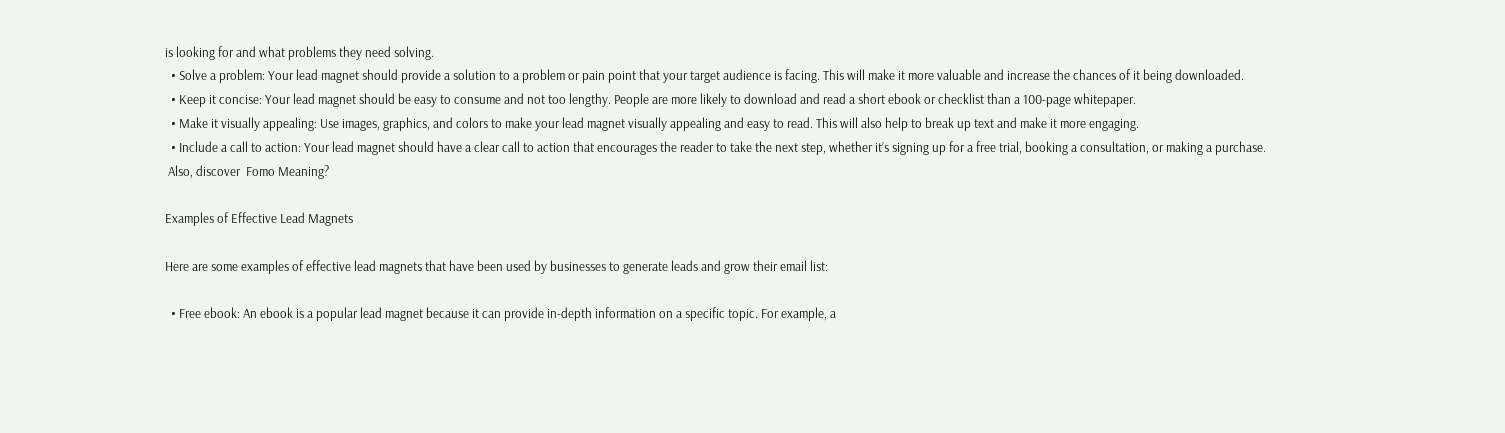is looking for and what problems they need solving.
  • Solve a problem: Your lead magnet should provide a solution to a problem or pain point that your target audience is facing. This will make it more valuable and increase the chances of it being downloaded.
  • Keep it concise: Your lead magnet should be easy to consume and not too lengthy. People are more likely to download and read a short ebook or checklist than a 100-page whitepaper.
  • Make it visually appealing: Use images, graphics, and colors to make your lead magnet visually appealing and easy to read. This will also help to break up text and make it more engaging.
  • Include a call to action: Your lead magnet should have a clear call to action that encourages the reader to take the next step, whether it’s signing up for a free trial, booking a consultation, or making a purchase.
 Also, discover  Fomo Meaning?

Examples of Effective Lead Magnets

Here are some examples of effective lead magnets that have been used by businesses to generate leads and grow their email list:

  • Free ebook: An ebook is a popular lead magnet because it can provide in-depth information on a specific topic. For example, a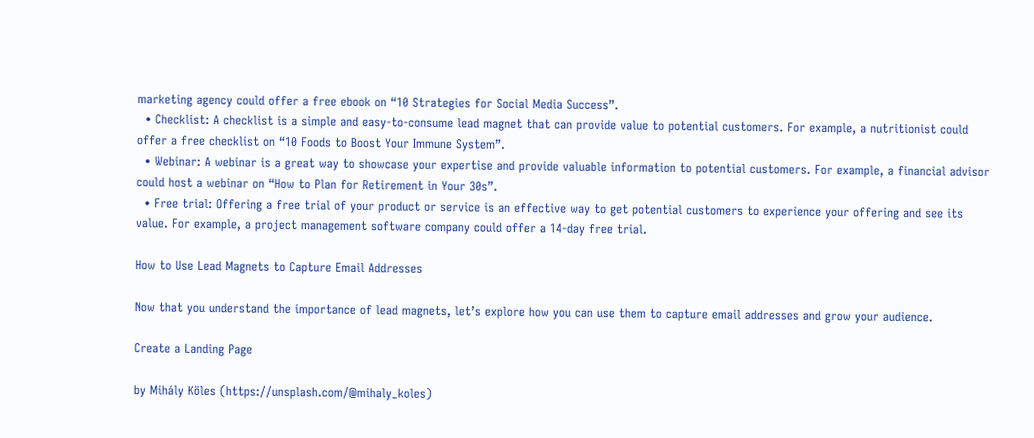marketing agency could offer a free ebook on “10 Strategies for Social Media Success”.
  • Checklist: A checklist is a simple and easy-to-consume lead magnet that can provide value to potential customers. For example, a nutritionist could offer a free checklist on “10 Foods to Boost Your Immune System”.
  • Webinar: A webinar is a great way to showcase your expertise and provide valuable information to potential customers. For example, a financial advisor could host a webinar on “How to Plan for Retirement in Your 30s”.
  • Free trial: Offering a free trial of your product or service is an effective way to get potential customers to experience your offering and see its value. For example, a project management software company could offer a 14-day free trial.

How to Use Lead Magnets to Capture Email Addresses

Now that you understand the importance of lead magnets, let’s explore how you can use them to capture email addresses and grow your audience.

Create a Landing Page

by Mihály Köles (https://unsplash.com/@mihaly_koles)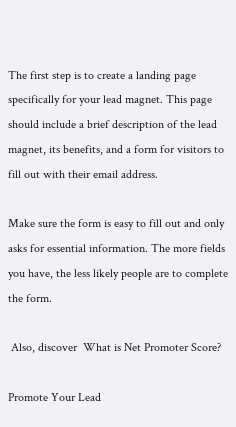The first step is to create a landing page specifically for your lead magnet. This page should include a brief description of the lead magnet, its benefits, and a form for visitors to fill out with their email address.

Make sure the form is easy to fill out and only asks for essential information. The more fields you have, the less likely people are to complete the form.

 Also, discover  What is Net Promoter Score?

Promote Your Lead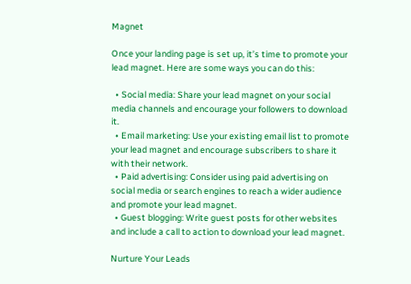Magnet

Once your landing page is set up, it’s time to promote your lead magnet. Here are some ways you can do this:

  • Social media: Share your lead magnet on your social media channels and encourage your followers to download it.
  • Email marketing: Use your existing email list to promote your lead magnet and encourage subscribers to share it with their network.
  • Paid advertising: Consider using paid advertising on social media or search engines to reach a wider audience and promote your lead magnet.
  • Guest blogging: Write guest posts for other websites and include a call to action to download your lead magnet.

Nurture Your Leads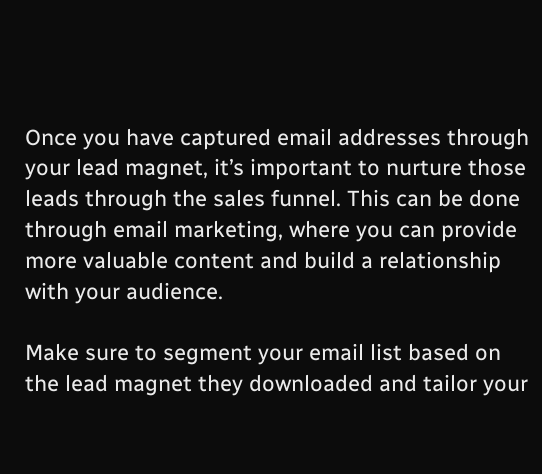Once you have captured email addresses through your lead magnet, it’s important to nurture those leads through the sales funnel. This can be done through email marketing, where you can provide more valuable content and build a relationship with your audience.

Make sure to segment your email list based on the lead magnet they downloaded and tailor your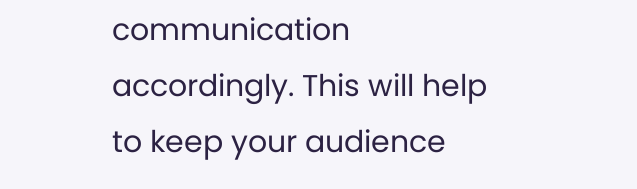communication accordingly. This will help to keep your audience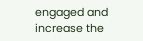engaged and increase the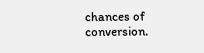chances of conversion.